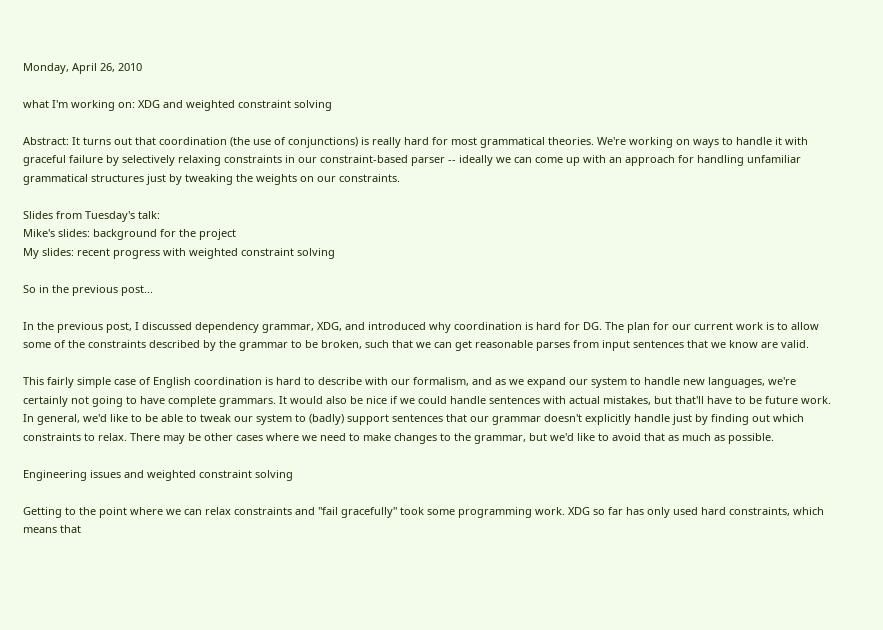Monday, April 26, 2010

what I'm working on: XDG and weighted constraint solving

Abstract: It turns out that coordination (the use of conjunctions) is really hard for most grammatical theories. We're working on ways to handle it with graceful failure by selectively relaxing constraints in our constraint-based parser -- ideally we can come up with an approach for handling unfamiliar grammatical structures just by tweaking the weights on our constraints.

Slides from Tuesday's talk:
Mike's slides: background for the project
My slides: recent progress with weighted constraint solving

So in the previous post...

In the previous post, I discussed dependency grammar, XDG, and introduced why coordination is hard for DG. The plan for our current work is to allow some of the constraints described by the grammar to be broken, such that we can get reasonable parses from input sentences that we know are valid.

This fairly simple case of English coordination is hard to describe with our formalism, and as we expand our system to handle new languages, we're certainly not going to have complete grammars. It would also be nice if we could handle sentences with actual mistakes, but that'll have to be future work. In general, we'd like to be able to tweak our system to (badly) support sentences that our grammar doesn't explicitly handle just by finding out which constraints to relax. There may be other cases where we need to make changes to the grammar, but we'd like to avoid that as much as possible.

Engineering issues and weighted constraint solving

Getting to the point where we can relax constraints and "fail gracefully" took some programming work. XDG so far has only used hard constraints, which means that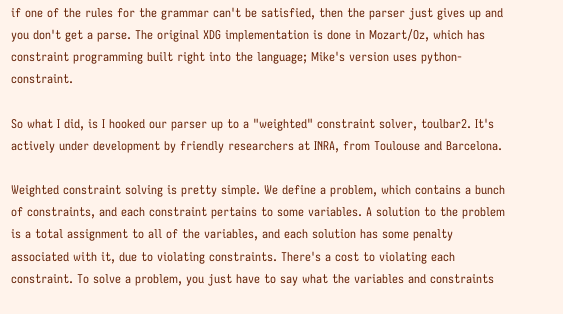if one of the rules for the grammar can't be satisfied, then the parser just gives up and you don't get a parse. The original XDG implementation is done in Mozart/Oz, which has constraint programming built right into the language; Mike's version uses python-constraint.

So what I did, is I hooked our parser up to a "weighted" constraint solver, toulbar2. It's actively under development by friendly researchers at INRA, from Toulouse and Barcelona.

Weighted constraint solving is pretty simple. We define a problem, which contains a bunch of constraints, and each constraint pertains to some variables. A solution to the problem is a total assignment to all of the variables, and each solution has some penalty associated with it, due to violating constraints. There's a cost to violating each constraint. To solve a problem, you just have to say what the variables and constraints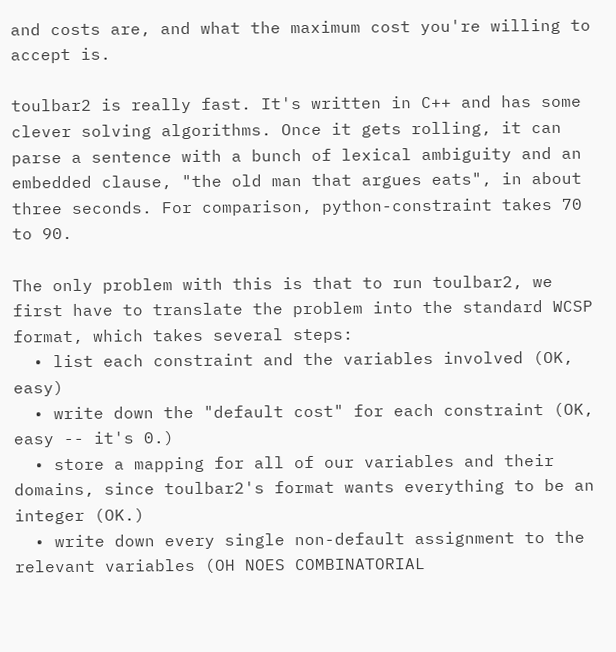and costs are, and what the maximum cost you're willing to accept is.

toulbar2 is really fast. It's written in C++ and has some clever solving algorithms. Once it gets rolling, it can parse a sentence with a bunch of lexical ambiguity and an embedded clause, "the old man that argues eats", in about three seconds. For comparison, python-constraint takes 70 to 90.

The only problem with this is that to run toulbar2, we first have to translate the problem into the standard WCSP format, which takes several steps:
  • list each constraint and the variables involved (OK, easy)
  • write down the "default cost" for each constraint (OK, easy -- it's 0.)
  • store a mapping for all of our variables and their domains, since toulbar2's format wants everything to be an integer (OK.)
  • write down every single non-default assignment to the relevant variables (OH NOES COMBINATORIAL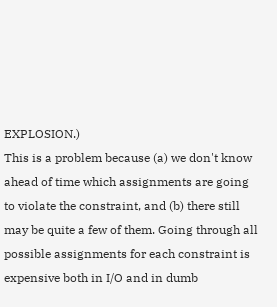EXPLOSION.)
This is a problem because (a) we don't know ahead of time which assignments are going to violate the constraint, and (b) there still may be quite a few of them. Going through all possible assignments for each constraint is expensive both in I/O and in dumb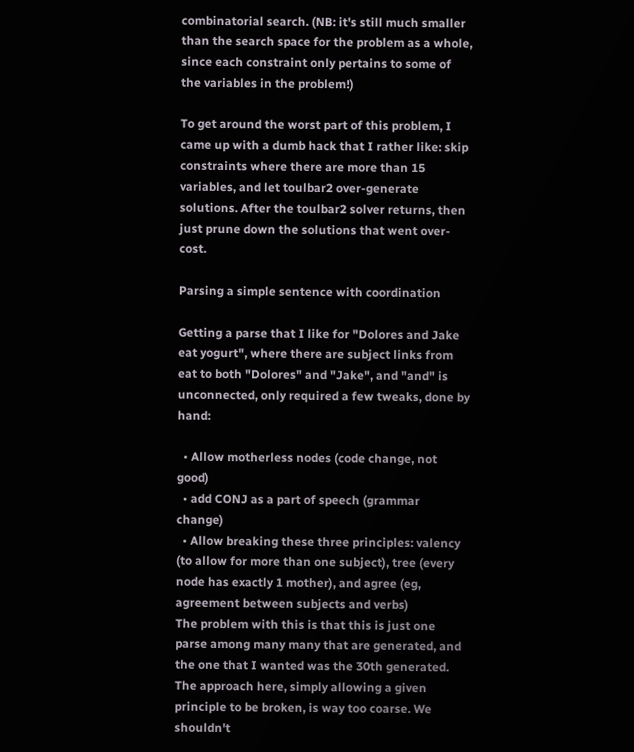combinatorial search. (NB: it's still much smaller than the search space for the problem as a whole, since each constraint only pertains to some of the variables in the problem!)

To get around the worst part of this problem, I came up with a dumb hack that I rather like: skip constraints where there are more than 15 variables, and let toulbar2 over-generate solutions. After the toulbar2 solver returns, then just prune down the solutions that went over-cost.

Parsing a simple sentence with coordination

Getting a parse that I like for "Dolores and Jake eat yogurt", where there are subject links from eat to both "Dolores" and "Jake", and "and" is unconnected, only required a few tweaks, done by hand:

  • Allow motherless nodes (code change, not good)
  • add CONJ as a part of speech (grammar change)
  • Allow breaking these three principles: valency (to allow for more than one subject), tree (every node has exactly 1 mother), and agree (eg, agreement between subjects and verbs)
The problem with this is that this is just one parse among many many that are generated, and the one that I wanted was the 30th generated. The approach here, simply allowing a given principle to be broken, is way too coarse. We shouldn't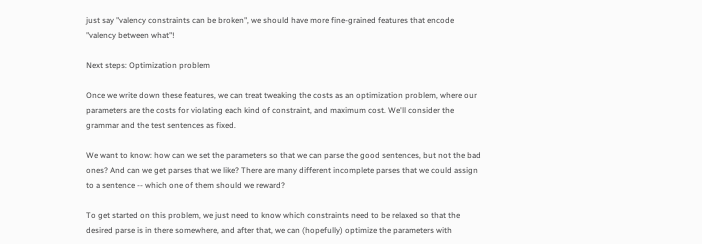just say "valency constraints can be broken", we should have more fine-grained features that encode "valency between what"!

Next steps: Optimization problem

Once we write down these features, we can treat tweaking the costs as an optimization problem, where our parameters are the costs for violating each kind of constraint, and maximum cost. We'll consider the grammar and the test sentences as fixed.

We want to know: how can we set the parameters so that we can parse the good sentences, but not the bad ones? And can we get parses that we like? There are many different incomplete parses that we could assign to a sentence -- which one of them should we reward?

To get started on this problem, we just need to know which constraints need to be relaxed so that the desired parse is in there somewhere, and after that, we can (hopefully) optimize the parameters with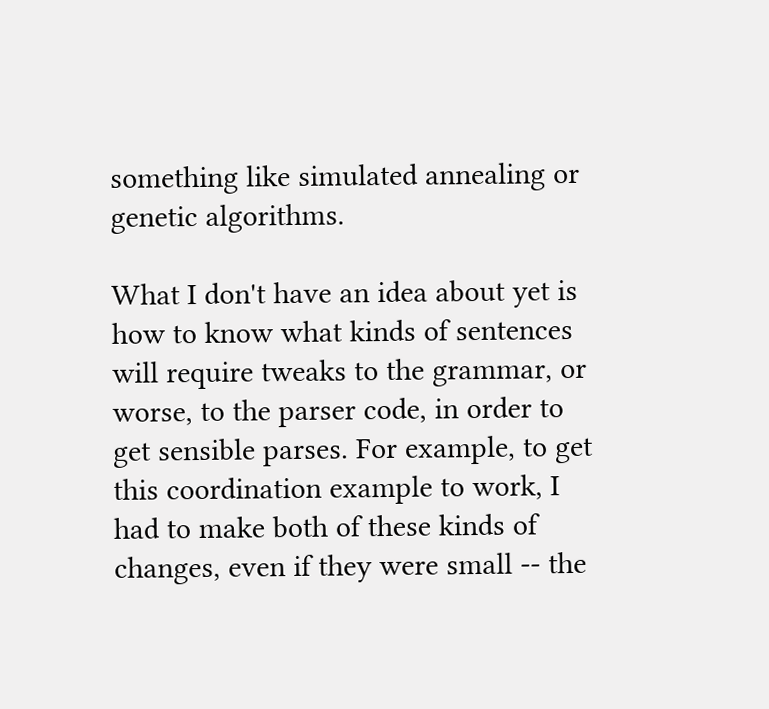something like simulated annealing or genetic algorithms.

What I don't have an idea about yet is how to know what kinds of sentences will require tweaks to the grammar, or worse, to the parser code, in order to get sensible parses. For example, to get this coordination example to work, I had to make both of these kinds of changes, even if they were small -- the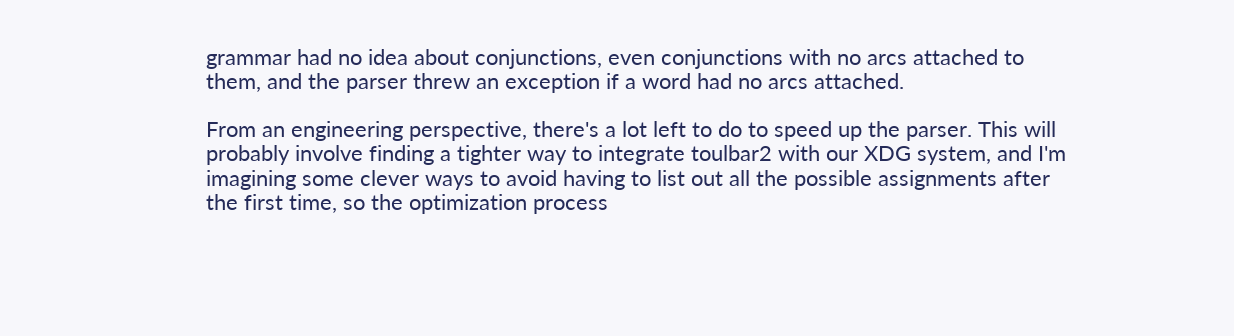grammar had no idea about conjunctions, even conjunctions with no arcs attached to them, and the parser threw an exception if a word had no arcs attached.

From an engineering perspective, there's a lot left to do to speed up the parser. This will probably involve finding a tighter way to integrate toulbar2 with our XDG system, and I'm imagining some clever ways to avoid having to list out all the possible assignments after the first time, so the optimization process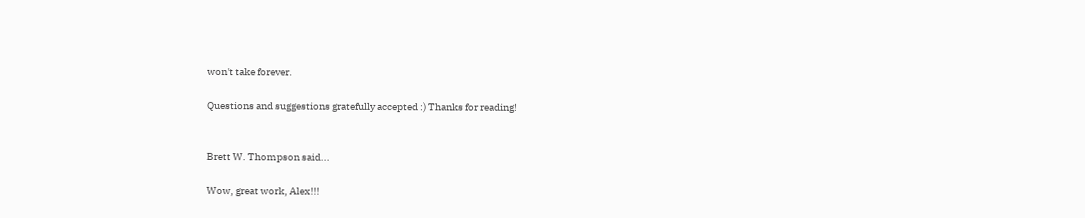won't take forever.

Questions and suggestions gratefully accepted :) Thanks for reading!


Brett W. Thompson said...

Wow, great work, Alex!!!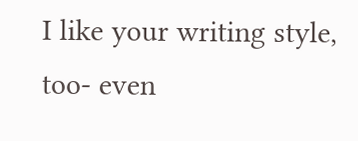I like your writing style, too- even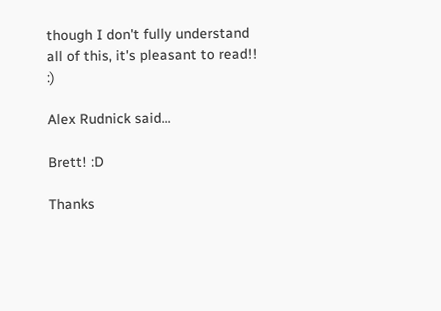though I don't fully understand all of this, it's pleasant to read!! :)

Alex Rudnick said...

Brett! :D

Thanks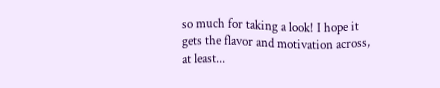so much for taking a look! I hope it gets the flavor and motivation across, at least...